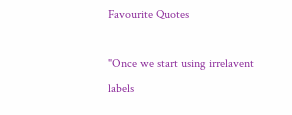Favourite Quotes

"Once we start using irrelavent labels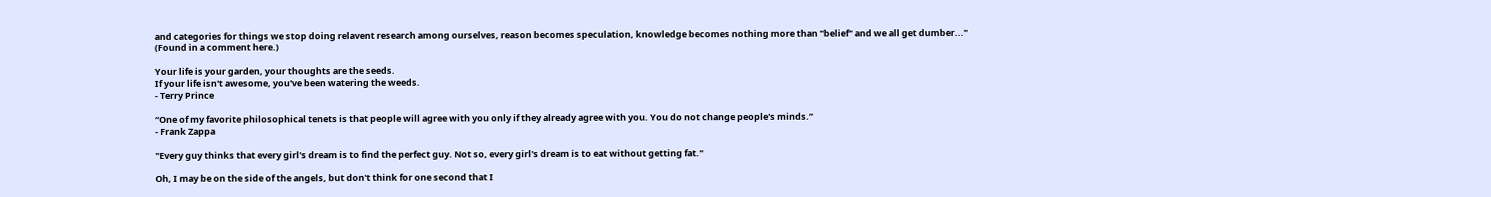and categories for things we stop doing relavent research among ourselves, reason becomes speculation, knowledge becomes nothing more than "belief" and we all get dumber..."
(Found in a comment here.)

Your life is your garden, your thoughts are the seeds.
If your life isn't awesome, you've been watering the weeds.
- Terry Prince

“One of my favorite philosophical tenets is that people will agree with you only if they already agree with you. You do not change people's minds.”
- Frank Zappa

"Every guy thinks that every girl's dream is to find the perfect guy. Not so, every girl's dream is to eat without getting fat."

Oh, I may be on the side of the angels, but don't think for one second that I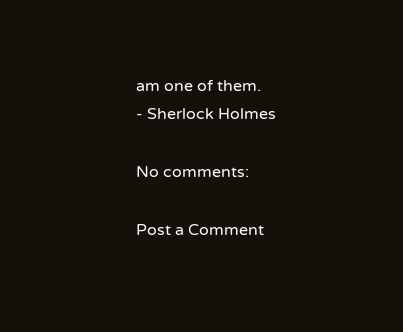am one of them.
- Sherlock Holmes

No comments:

Post a Comment